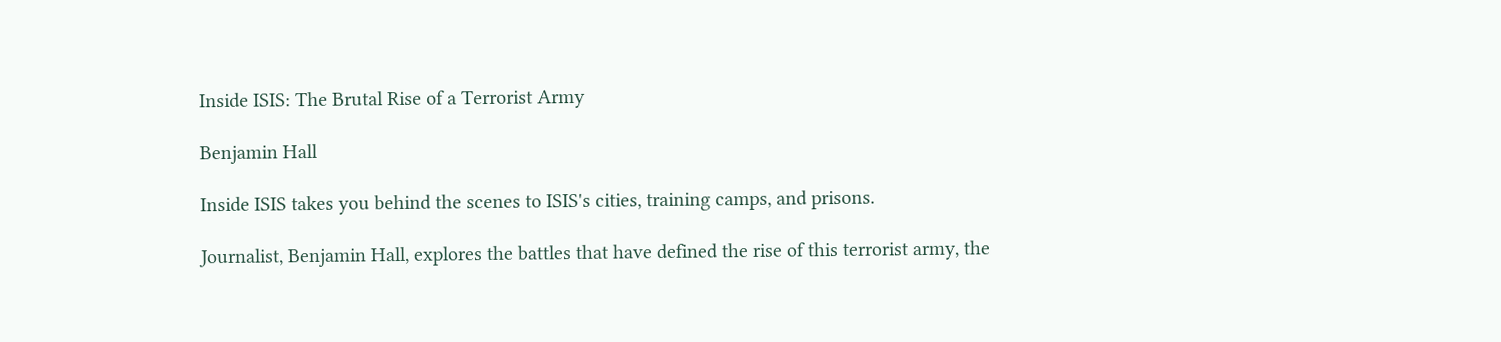Inside ISIS: The Brutal Rise of a Terrorist Army

Benjamin Hall

Inside ISIS takes you behind the scenes to ISIS's cities, training camps, and prisons.

Journalist, Benjamin Hall, explores the battles that have defined the rise of this terrorist army, the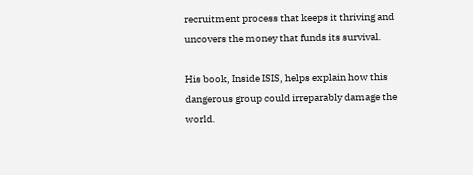recruitment process that keeps it thriving and uncovers the money that funds its survival.

His book, Inside ISIS, helps explain how this dangerous group could irreparably damage the world.